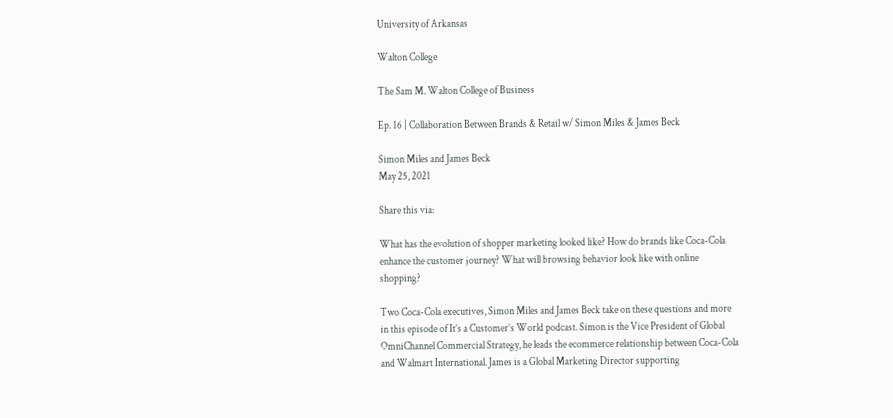University of Arkansas

Walton College

The Sam M. Walton College of Business

Ep. 16 | Collaboration Between Brands & Retail w/ Simon Miles & James Beck

Simon Miles and James Beck
May 25, 2021

Share this via:

What has the evolution of shopper marketing looked like? How do brands like Coca-Cola enhance the customer journey? What will browsing behavior look like with online shopping?

Two Coca-Cola executives, Simon Miles and James Beck take on these questions and more in this episode of It’s a Customer’s World podcast. Simon is the Vice President of Global OmniChannel Commercial Strategy, he leads the ecommerce relationship between Coca-Cola and Walmart International. James is a Global Marketing Director supporting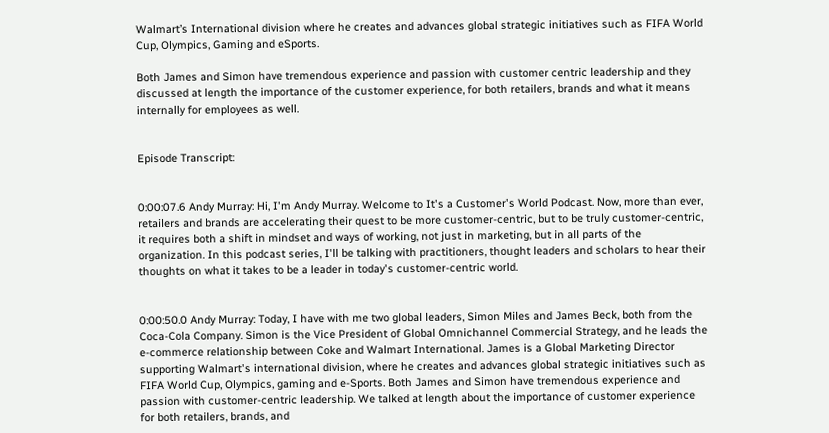Walmart’s International division where he creates and advances global strategic initiatives such as FIFA World Cup, Olympics, Gaming and eSports.

Both James and Simon have tremendous experience and passion with customer centric leadership and they discussed at length the importance of the customer experience, for both retailers, brands and what it means internally for employees as well.


Episode Transcript:


0:00:07.6 Andy Murray: Hi, I'm Andy Murray. Welcome to It's a Customer's World Podcast. Now, more than ever, retailers and brands are accelerating their quest to be more customer-centric, but to be truly customer-centric, it requires both a shift in mindset and ways of working, not just in marketing, but in all parts of the organization. In this podcast series, I'll be talking with practitioners, thought leaders and scholars to hear their thoughts on what it takes to be a leader in today's customer-centric world.


0:00:50.0 Andy Murray: Today, I have with me two global leaders, Simon Miles and James Beck, both from the Coca-Cola Company. Simon is the Vice President of Global Omnichannel Commercial Strategy, and he leads the e-commerce relationship between Coke and Walmart International. James is a Global Marketing Director supporting Walmart's international division, where he creates and advances global strategic initiatives such as FIFA World Cup, Olympics, gaming and e-Sports. Both James and Simon have tremendous experience and passion with customer-centric leadership. We talked at length about the importance of customer experience for both retailers, brands, and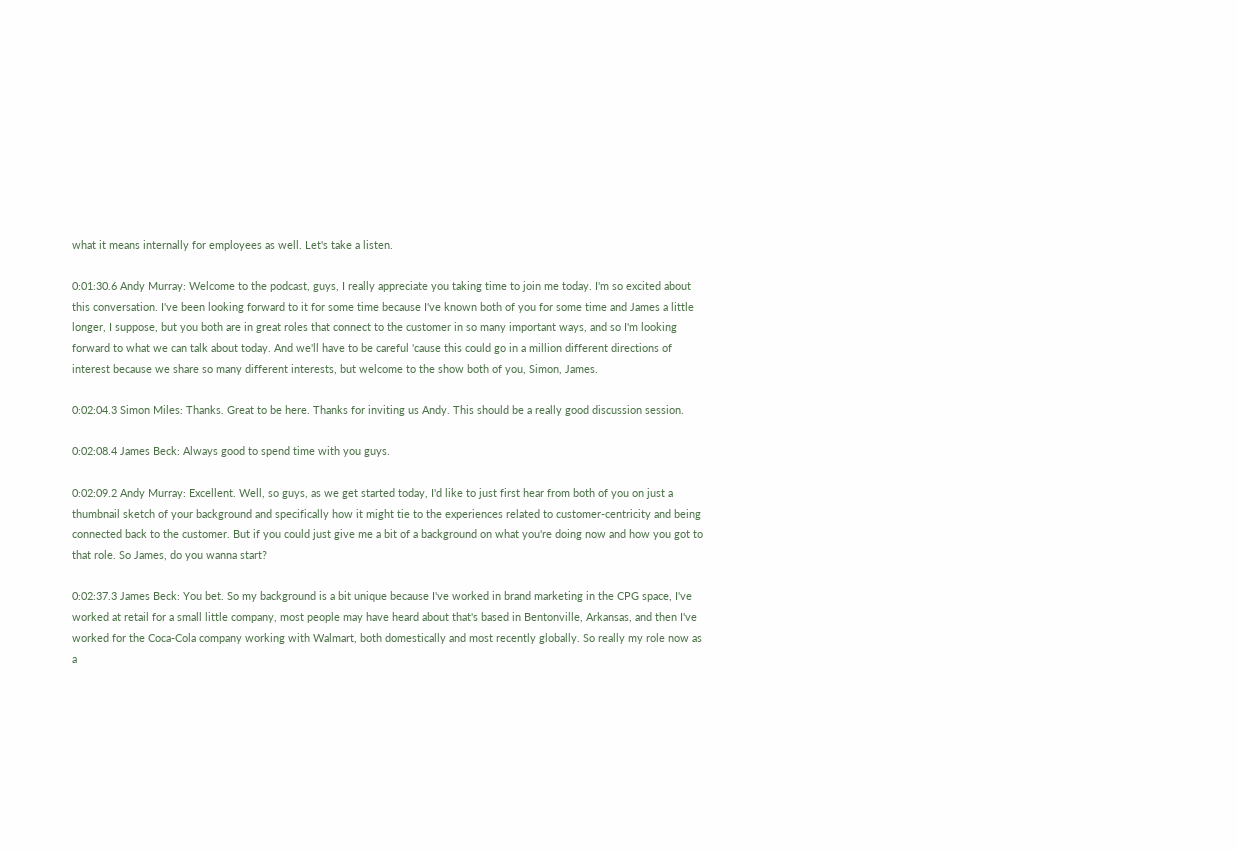what it means internally for employees as well. Let's take a listen.

0:01:30.6 Andy Murray: Welcome to the podcast, guys, I really appreciate you taking time to join me today. I'm so excited about this conversation. I've been looking forward to it for some time because I've known both of you for some time and James a little longer, I suppose, but you both are in great roles that connect to the customer in so many important ways, and so I'm looking forward to what we can talk about today. And we'll have to be careful 'cause this could go in a million different directions of interest because we share so many different interests, but welcome to the show both of you, Simon, James.

0:02:04.3 Simon Miles: Thanks. Great to be here. Thanks for inviting us Andy. This should be a really good discussion session.

0:02:08.4 James Beck: Always good to spend time with you guys.

0:02:09.2 Andy Murray: Excellent. Well, so guys, as we get started today, I'd like to just first hear from both of you on just a thumbnail sketch of your background and specifically how it might tie to the experiences related to customer-centricity and being connected back to the customer. But if you could just give me a bit of a background on what you're doing now and how you got to that role. So James, do you wanna start?

0:02:37.3 James Beck: You bet. So my background is a bit unique because I've worked in brand marketing in the CPG space, I've worked at retail for a small little company, most people may have heard about that's based in Bentonville, Arkansas, and then I've worked for the Coca-Cola company working with Walmart, both domestically and most recently globally. So really my role now as a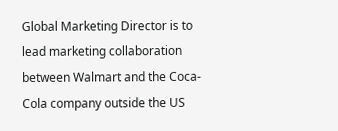Global Marketing Director is to lead marketing collaboration between Walmart and the Coca-Cola company outside the US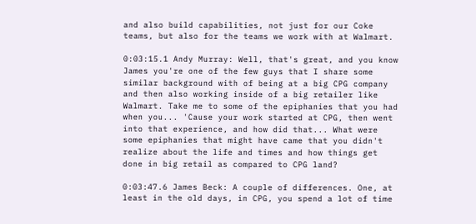and also build capabilities, not just for our Coke teams, but also for the teams we work with at Walmart.

0:03:15.1 Andy Murray: Well, that's great, and you know James you're one of the few guys that I share some similar background with of being at a big CPG company and then also working inside of a big retailer like Walmart. Take me to some of the epiphanies that you had when you... 'Cause your work started at CPG, then went into that experience, and how did that... What were some epiphanies that might have came that you didn't realize about the life and times and how things get done in big retail as compared to CPG land?

0:03:47.6 James Beck: A couple of differences. One, at least in the old days, in CPG, you spend a lot of time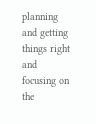planning and getting things right and focusing on the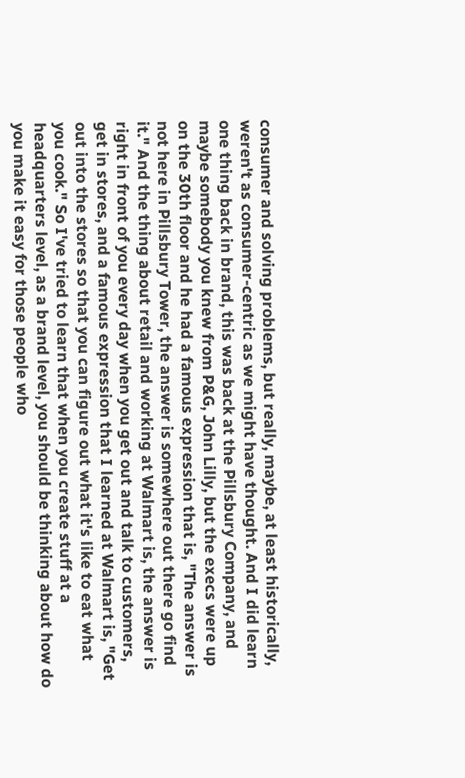consumer and solving problems, but really, maybe, at least historically, weren't as consumer-centric as we might have thought. And I did learn one thing back in brand, this was back at the Pillsbury Company, and maybe somebody you knew from P&G, John Lilly, but the execs were up on the 30th floor and he had a famous expression that is, "The answer is not here in Pillsbury Tower, the answer is somewhere out there go find it." And the thing about retail and working at Walmart is, the answer is right in front of you every day when you get out and talk to customers, get in stores, and a famous expression that I learned at Walmart is, "Get out into the stores so that you can figure out what it's like to eat what you cook." So I've tried to learn that when you create stuff at a headquarters level, as a brand level, you should be thinking about how do you make it easy for those people who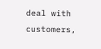deal with customers,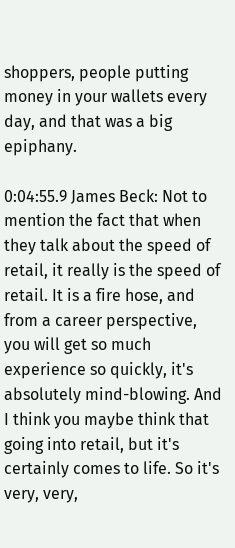shoppers, people putting money in your wallets every day, and that was a big epiphany.

0:04:55.9 James Beck: Not to mention the fact that when they talk about the speed of retail, it really is the speed of retail. It is a fire hose, and from a career perspective, you will get so much experience so quickly, it's absolutely mind-blowing. And I think you maybe think that going into retail, but it's certainly comes to life. So it's very, very,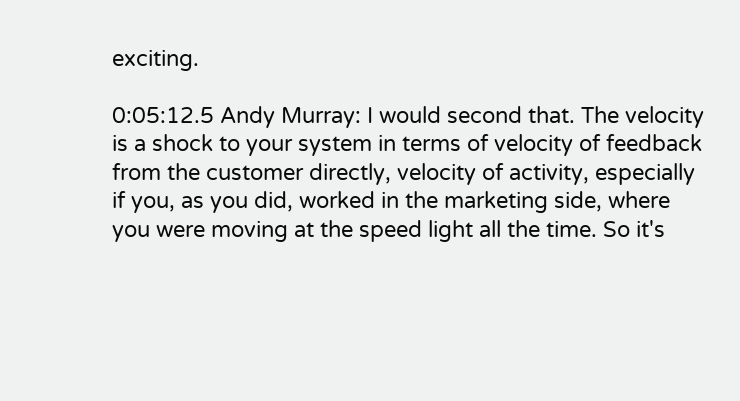exciting.

0:05:12.5 Andy Murray: I would second that. The velocity is a shock to your system in terms of velocity of feedback from the customer directly, velocity of activity, especially if you, as you did, worked in the marketing side, where you were moving at the speed light all the time. So it's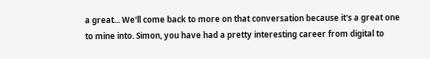a great... We'll come back to more on that conversation because it's a great one to mine into. Simon, you have had a pretty interesting career from digital to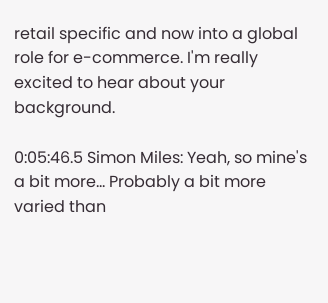retail specific and now into a global role for e-commerce. I'm really excited to hear about your background.

0:05:46.5 Simon Miles: Yeah, so mine's a bit more... Probably a bit more varied than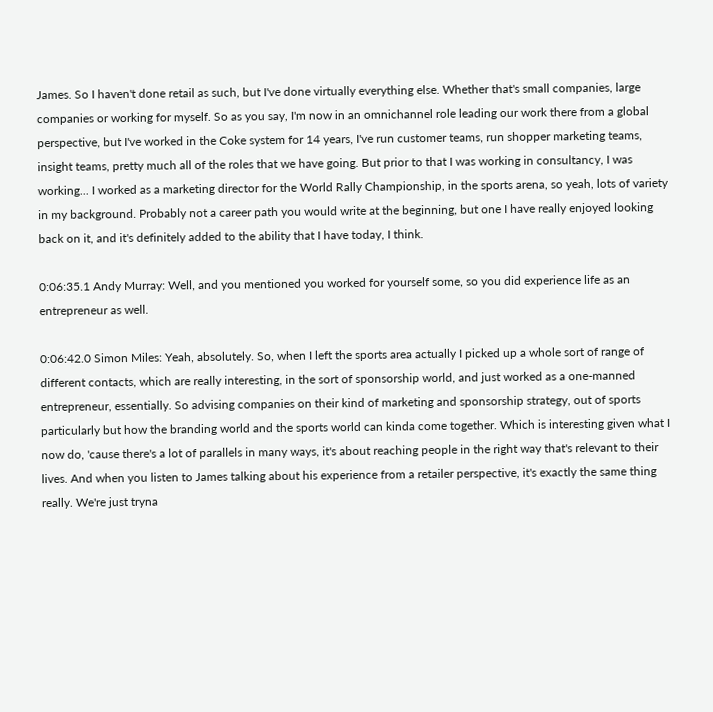James. So I haven't done retail as such, but I've done virtually everything else. Whether that's small companies, large companies or working for myself. So as you say, I'm now in an omnichannel role leading our work there from a global perspective, but I've worked in the Coke system for 14 years, I've run customer teams, run shopper marketing teams, insight teams, pretty much all of the roles that we have going. But prior to that I was working in consultancy, I was working... I worked as a marketing director for the World Rally Championship, in the sports arena, so yeah, lots of variety in my background. Probably not a career path you would write at the beginning, but one I have really enjoyed looking back on it, and it's definitely added to the ability that I have today, I think.

0:06:35.1 Andy Murray: Well, and you mentioned you worked for yourself some, so you did experience life as an entrepreneur as well.

0:06:42.0 Simon Miles: Yeah, absolutely. So, when I left the sports area actually I picked up a whole sort of range of different contacts, which are really interesting, in the sort of sponsorship world, and just worked as a one-manned entrepreneur, essentially. So advising companies on their kind of marketing and sponsorship strategy, out of sports particularly but how the branding world and the sports world can kinda come together. Which is interesting given what I now do, 'cause there's a lot of parallels in many ways, it's about reaching people in the right way that's relevant to their lives. And when you listen to James talking about his experience from a retailer perspective, it's exactly the same thing really. We're just tryna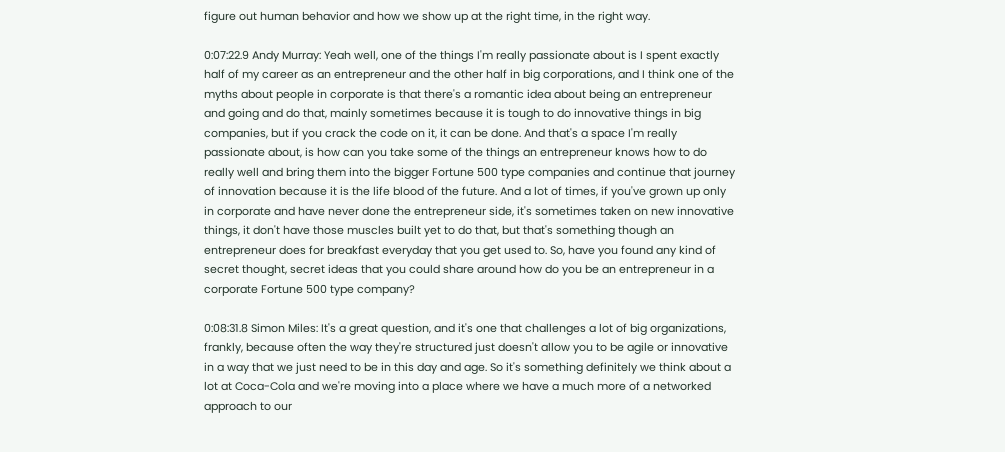figure out human behavior and how we show up at the right time, in the right way.

0:07:22.9 Andy Murray: Yeah well, one of the things I'm really passionate about is I spent exactly half of my career as an entrepreneur and the other half in big corporations, and I think one of the myths about people in corporate is that there's a romantic idea about being an entrepreneur and going and do that, mainly sometimes because it is tough to do innovative things in big companies, but if you crack the code on it, it can be done. And that's a space I'm really passionate about, is how can you take some of the things an entrepreneur knows how to do really well and bring them into the bigger Fortune 500 type companies and continue that journey of innovation because it is the life blood of the future. And a lot of times, if you've grown up only in corporate and have never done the entrepreneur side, it's sometimes taken on new innovative things, it don't have those muscles built yet to do that, but that's something though an entrepreneur does for breakfast everyday that you get used to. So, have you found any kind of secret thought, secret ideas that you could share around how do you be an entrepreneur in a corporate Fortune 500 type company?

0:08:31.8 Simon Miles: It's a great question, and it's one that challenges a lot of big organizations, frankly, because often the way they're structured just doesn't allow you to be agile or innovative in a way that we just need to be in this day and age. So it's something definitely we think about a lot at Coca-Cola and we're moving into a place where we have a much more of a networked approach to our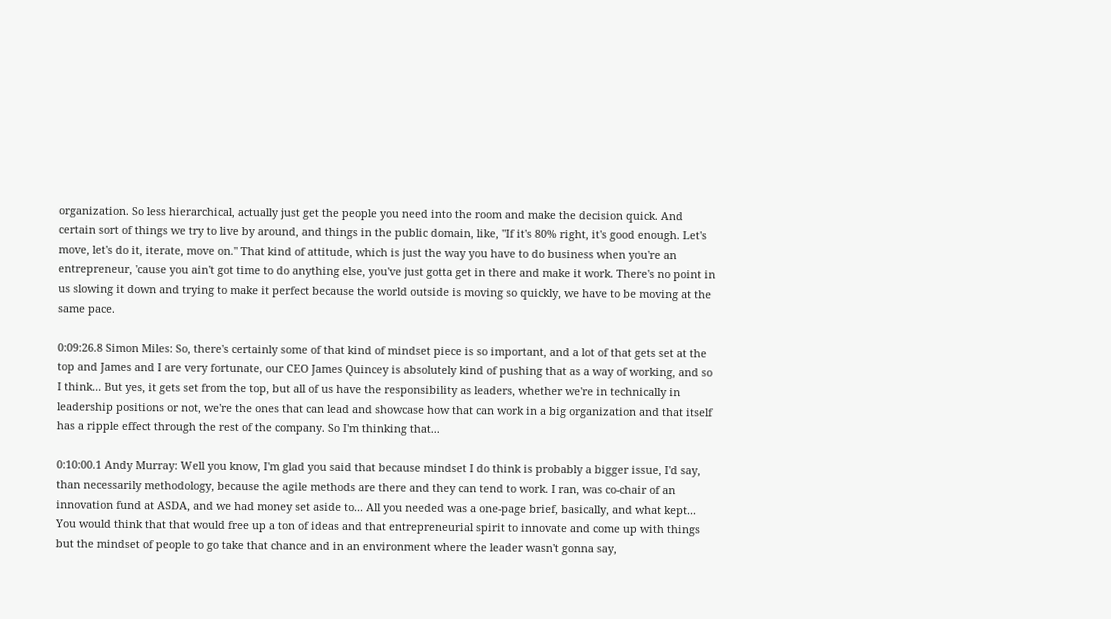organization. So less hierarchical, actually just get the people you need into the room and make the decision quick. And certain sort of things we try to live by around, and things in the public domain, like, "If it's 80% right, it's good enough. Let's move, let's do it, iterate, move on." That kind of attitude, which is just the way you have to do business when you're an entrepreneur, 'cause you ain't got time to do anything else, you've just gotta get in there and make it work. There's no point in us slowing it down and trying to make it perfect because the world outside is moving so quickly, we have to be moving at the same pace.

0:09:26.8 Simon Miles: So, there's certainly some of that kind of mindset piece is so important, and a lot of that gets set at the top and James and I are very fortunate, our CEO James Quincey is absolutely kind of pushing that as a way of working, and so I think... But yes, it gets set from the top, but all of us have the responsibility as leaders, whether we're in technically in leadership positions or not, we're the ones that can lead and showcase how that can work in a big organization and that itself has a ripple effect through the rest of the company. So I'm thinking that...

0:10:00.1 Andy Murray: Well you know, I'm glad you said that because mindset I do think is probably a bigger issue, I'd say, than necessarily methodology, because the agile methods are there and they can tend to work. I ran, was co-chair of an innovation fund at ASDA, and we had money set aside to... All you needed was a one-page brief, basically, and what kept... You would think that that would free up a ton of ideas and that entrepreneurial spirit to innovate and come up with things but the mindset of people to go take that chance and in an environment where the leader wasn't gonna say,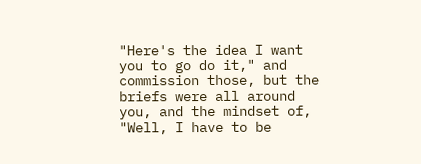"Here's the idea I want you to go do it," and commission those, but the briefs were all around you, and the mindset of, "Well, I have to be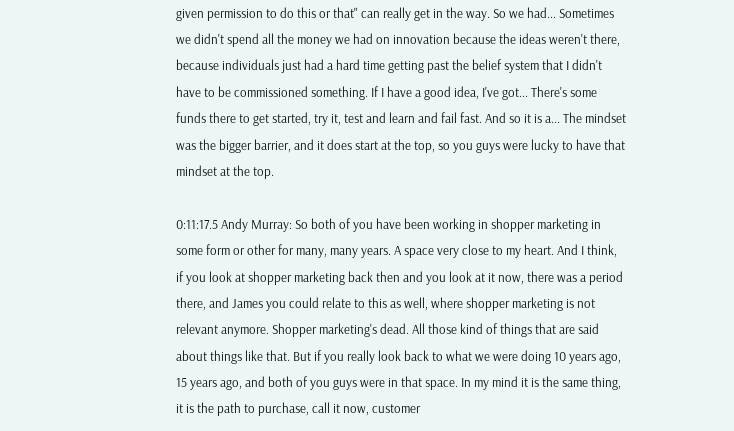given permission to do this or that" can really get in the way. So we had... Sometimes we didn't spend all the money we had on innovation because the ideas weren't there, because individuals just had a hard time getting past the belief system that I didn't have to be commissioned something. If I have a good idea, I've got... There's some funds there to get started, try it, test and learn and fail fast. And so it is a... The mindset was the bigger barrier, and it does start at the top, so you guys were lucky to have that mindset at the top.

0:11:17.5 Andy Murray: So both of you have been working in shopper marketing in some form or other for many, many years. A space very close to my heart. And I think, if you look at shopper marketing back then and you look at it now, there was a period there, and James you could relate to this as well, where shopper marketing is not relevant anymore. Shopper marketing's dead. All those kind of things that are said about things like that. But if you really look back to what we were doing 10 years ago, 15 years ago, and both of you guys were in that space. In my mind it is the same thing, it is the path to purchase, call it now, customer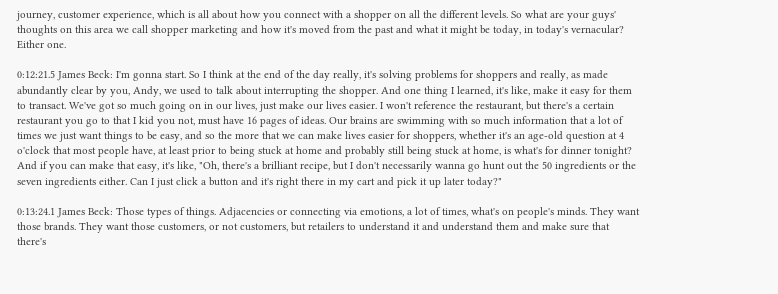journey, customer experience, which is all about how you connect with a shopper on all the different levels. So what are your guys' thoughts on this area we call shopper marketing and how it's moved from the past and what it might be today, in today's vernacular? Either one.

0:12:21.5 James Beck: I'm gonna start. So I think at the end of the day really, it's solving problems for shoppers and really, as made abundantly clear by you, Andy, we used to talk about interrupting the shopper. And one thing I learned, it's like, make it easy for them to transact. We've got so much going on in our lives, just make our lives easier. I won't reference the restaurant, but there's a certain restaurant you go to that I kid you not, must have 16 pages of ideas. Our brains are swimming with so much information that a lot of times we just want things to be easy, and so the more that we can make lives easier for shoppers, whether it's an age-old question at 4 o'clock that most people have, at least prior to being stuck at home and probably still being stuck at home, is what's for dinner tonight? And if you can make that easy, it's like, "Oh, there's a brilliant recipe, but I don't necessarily wanna go hunt out the 50 ingredients or the seven ingredients either. Can I just click a button and it's right there in my cart and pick it up later today?"

0:13:24.1 James Beck: Those types of things. Adjacencies or connecting via emotions, a lot of times, what's on people's minds. They want those brands. They want those customers, or not customers, but retailers to understand it and understand them and make sure that there's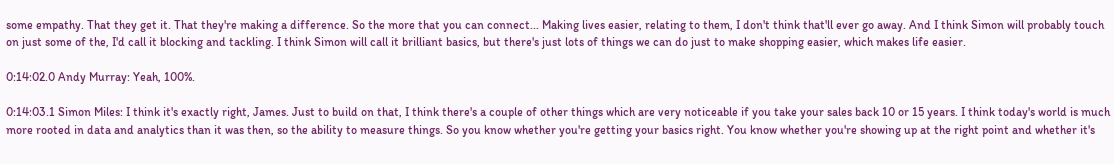some empathy. That they get it. That they're making a difference. So the more that you can connect... Making lives easier, relating to them, I don't think that'll ever go away. And I think Simon will probably touch on just some of the, I'd call it blocking and tackling. I think Simon will call it brilliant basics, but there's just lots of things we can do just to make shopping easier, which makes life easier.

0:14:02.0 Andy Murray: Yeah, 100%.

0:14:03.1 Simon Miles: I think it's exactly right, James. Just to build on that, I think there's a couple of other things which are very noticeable if you take your sales back 10 or 15 years. I think today's world is much more rooted in data and analytics than it was then, so the ability to measure things. So you know whether you're getting your basics right. You know whether you're showing up at the right point and whether it's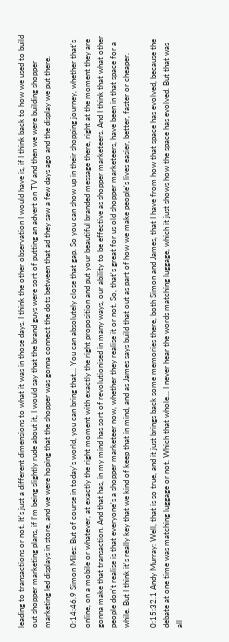leading to transactions or not. It's just a different dimensions to what it was in those days. I think the other observation I would have is, if I think back to how we used to build out shopper marketing plans, if I'm being slightly rude about it, I would say that the brand guys were sort of putting an advert on TV and then we were building shopper marketing led displays in store, and we were hoping that the shopper was gonna connect the dots between that ad they saw a few days ago and the display we put there.

0:14:46.9 Simon Miles: But of course in today's world, you can bring that... You can absolutely close that gap. So you can show up in their shopping journey, whether that's online, on a mobile or whatever, at exactly the right moment with exactly the right proposition and put your beautiful branded message there, right at the moment they are gonna make that transaction. And that has, in my mind has sort of revolutionised in many ways, our ability to be effective as shopper marketeers. And I think that what other people don't realise is that everyone's a shopper marketeer now, whether they realise it or not. So, that's great for us old shopper marketeers, have been in that space for a while. But I think it's really key that we kind of keep that in mind, and as James says build that out as part of how we make people's lives easier, better, faster or cheaper.

0:15:32.1 Andy Murray: Well, that is so true, and it just brings back some memories there, both Simon and James, that I have from how that space has evolved, because the debate at one time was matching luggage or not. Which that whole... I never hear the words matching luggage, which it just shows how the space has evolved. But that was all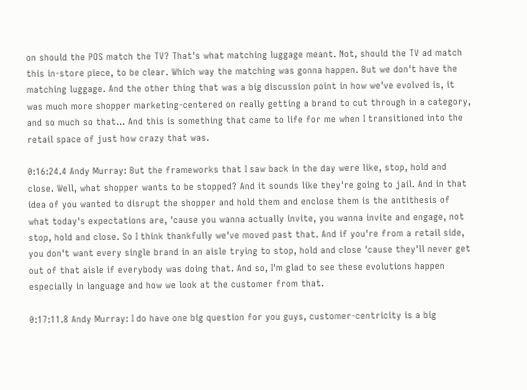on should the POS match the TV? That's what matching luggage meant. Not, should the TV ad match this in-store piece, to be clear. Which way the matching was gonna happen. But we don't have the matching luggage. And the other thing that was a big discussion point in how we've evolved is, it was much more shopper marketing-centered on really getting a brand to cut through in a category, and so much so that... And this is something that came to life for me when I transitioned into the retail space of just how crazy that was.

0:16:24.4 Andy Murray: But the frameworks that I saw back in the day were like, stop, hold and close. Well, what shopper wants to be stopped? And it sounds like they're going to jail. And in that idea of you wanted to disrupt the shopper and hold them and enclose them is the antithesis of what today's expectations are, 'cause you wanna actually invite, you wanna invite and engage, not stop, hold and close. So I think thankfully we've moved past that. And if you're from a retail side, you don't want every single brand in an aisle trying to stop, hold and close 'cause they'll never get out of that aisle if everybody was doing that. And so, I'm glad to see these evolutions happen especially in language and how we look at the customer from that.

0:17:11.8 Andy Murray: I do have one big question for you guys, customer-centricity is a big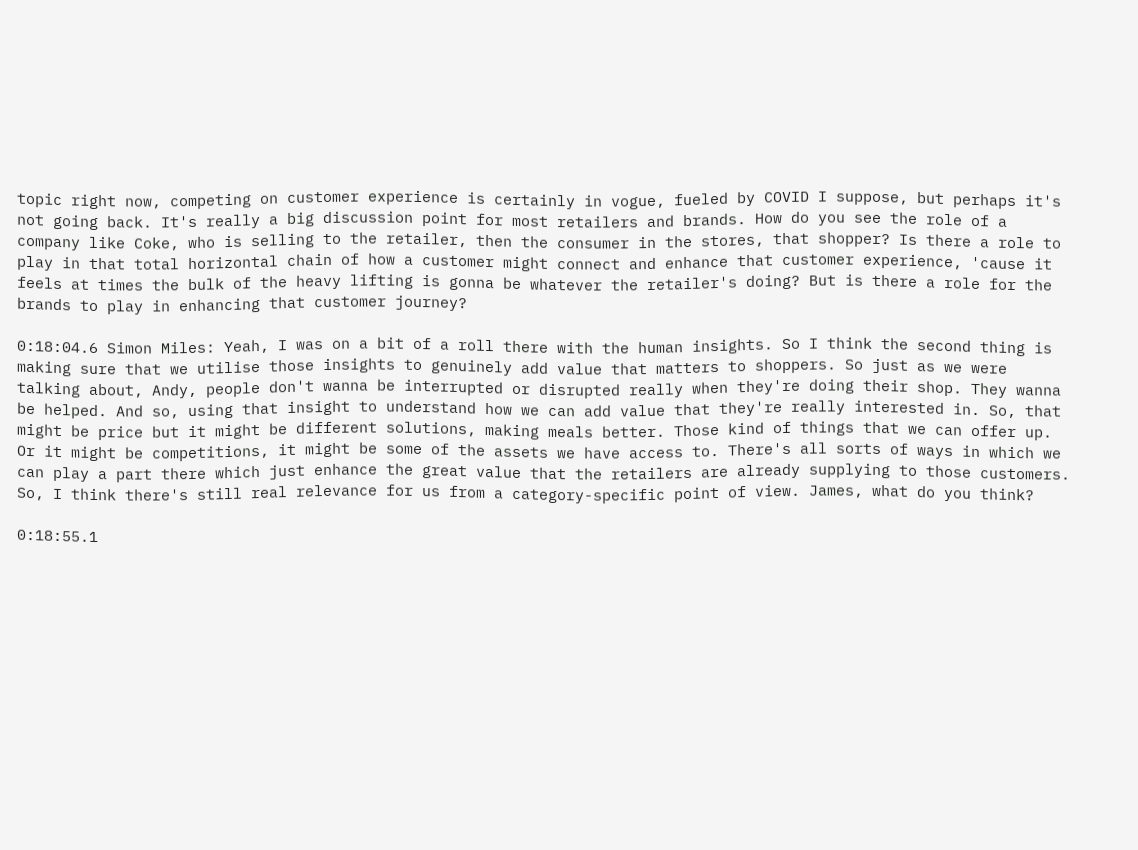topic right now, competing on customer experience is certainly in vogue, fueled by COVID I suppose, but perhaps it's not going back. It's really a big discussion point for most retailers and brands. How do you see the role of a company like Coke, who is selling to the retailer, then the consumer in the stores, that shopper? Is there a role to play in that total horizontal chain of how a customer might connect and enhance that customer experience, 'cause it feels at times the bulk of the heavy lifting is gonna be whatever the retailer's doing? But is there a role for the brands to play in enhancing that customer journey?

0:18:04.6 Simon Miles: Yeah, I was on a bit of a roll there with the human insights. So I think the second thing is making sure that we utilise those insights to genuinely add value that matters to shoppers. So just as we were talking about, Andy, people don't wanna be interrupted or disrupted really when they're doing their shop. They wanna be helped. And so, using that insight to understand how we can add value that they're really interested in. So, that might be price but it might be different solutions, making meals better. Those kind of things that we can offer up. Or it might be competitions, it might be some of the assets we have access to. There's all sorts of ways in which we can play a part there which just enhance the great value that the retailers are already supplying to those customers. So, I think there's still real relevance for us from a category-specific point of view. James, what do you think?

0:18:55.1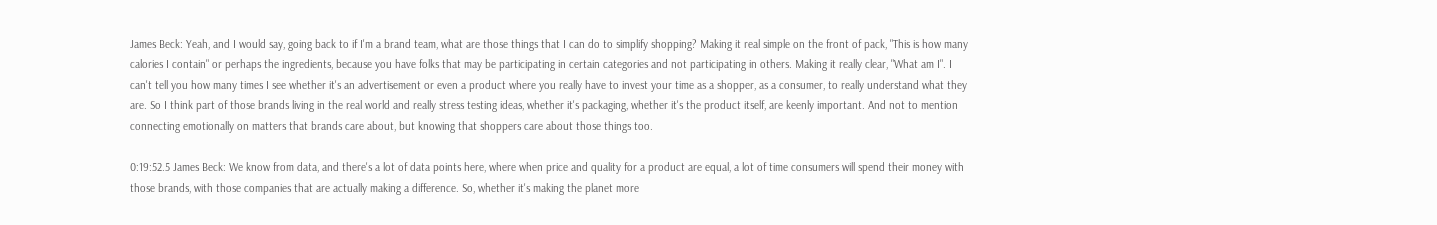James Beck: Yeah, and I would say, going back to if I'm a brand team, what are those things that I can do to simplify shopping? Making it real simple on the front of pack, "This is how many calories I contain" or perhaps the ingredients, because you have folks that may be participating in certain categories and not participating in others. Making it really clear, "What am I". I can't tell you how many times I see whether it's an advertisement or even a product where you really have to invest your time as a shopper, as a consumer, to really understand what they are. So I think part of those brands living in the real world and really stress testing ideas, whether it's packaging, whether it's the product itself, are keenly important. And not to mention connecting emotionally on matters that brands care about, but knowing that shoppers care about those things too.

0:19:52.5 James Beck: We know from data, and there's a lot of data points here, where when price and quality for a product are equal, a lot of time consumers will spend their money with those brands, with those companies that are actually making a difference. So, whether it's making the planet more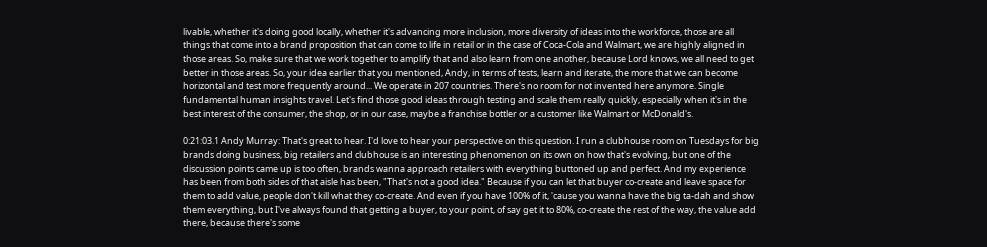livable, whether it's doing good locally, whether it's advancing more inclusion, more diversity of ideas into the workforce, those are all things that come into a brand proposition that can come to life in retail or in the case of Coca-Cola and Walmart, we are highly aligned in those areas. So, make sure that we work together to amplify that and also learn from one another, because Lord knows, we all need to get better in those areas. So, your idea earlier that you mentioned, Andy, in terms of tests, learn and iterate, the more that we can become horizontal and test more frequently around... We operate in 207 countries. There's no room for not invented here anymore. Single fundamental human insights travel. Let's find those good ideas through testing and scale them really quickly, especially when it's in the best interest of the consumer, the shop, or in our case, maybe a franchise bottler or a customer like Walmart or McDonald's.

0:21:03.1 Andy Murray: That's great to hear. I'd love to hear your perspective on this question. I run a clubhouse room on Tuesdays for big brands doing business, big retailers and clubhouse is an interesting phenomenon on its own on how that's evolving, but one of the discussion points came up is too often, brands wanna approach retailers with everything buttoned up and perfect. And my experience has been from both sides of that aisle has been, "That's not a good idea." Because if you can let that buyer co-create and leave space for them to add value, people don't kill what they co-create. And even if you have 100% of it, 'cause you wanna have the big ta-dah and show them everything, but I've always found that getting a buyer, to your point, of say get it to 80%, co-create the rest of the way, the value add there, because there's some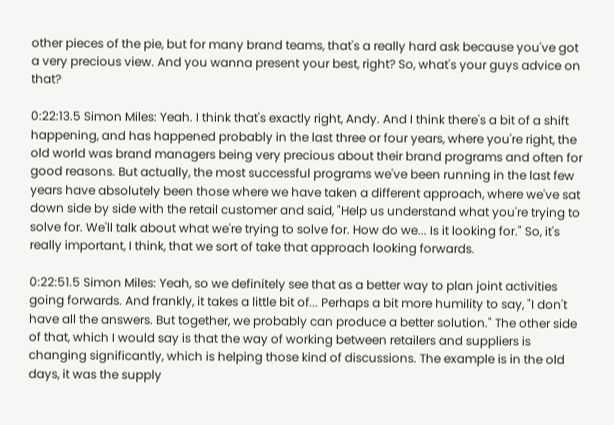other pieces of the pie, but for many brand teams, that's a really hard ask because you've got a very precious view. And you wanna present your best, right? So, what's your guys advice on that?

0:22:13.5 Simon Miles: Yeah. I think that's exactly right, Andy. And I think there's a bit of a shift happening, and has happened probably in the last three or four years, where you're right, the old world was brand managers being very precious about their brand programs and often for good reasons. But actually, the most successful programs we've been running in the last few years have absolutely been those where we have taken a different approach, where we've sat down side by side with the retail customer and said, "Help us understand what you're trying to solve for. We'll talk about what we're trying to solve for. How do we... Is it looking for." So, it's really important, I think, that we sort of take that approach looking forwards.

0:22:51.5 Simon Miles: Yeah, so we definitely see that as a better way to plan joint activities going forwards. And frankly, it takes a little bit of... Perhaps a bit more humility to say, "I don't have all the answers. But together, we probably can produce a better solution." The other side of that, which I would say is that the way of working between retailers and suppliers is changing significantly, which is helping those kind of discussions. The example is in the old days, it was the supply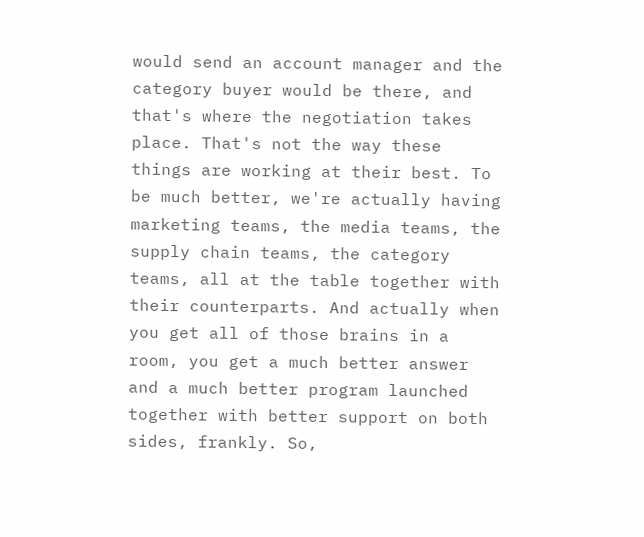would send an account manager and the category buyer would be there, and that's where the negotiation takes place. That's not the way these things are working at their best. To be much better, we're actually having marketing teams, the media teams, the supply chain teams, the category teams, all at the table together with their counterparts. And actually when you get all of those brains in a room, you get a much better answer and a much better program launched together with better support on both sides, frankly. So,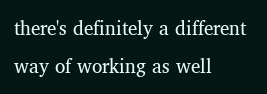there's definitely a different way of working as well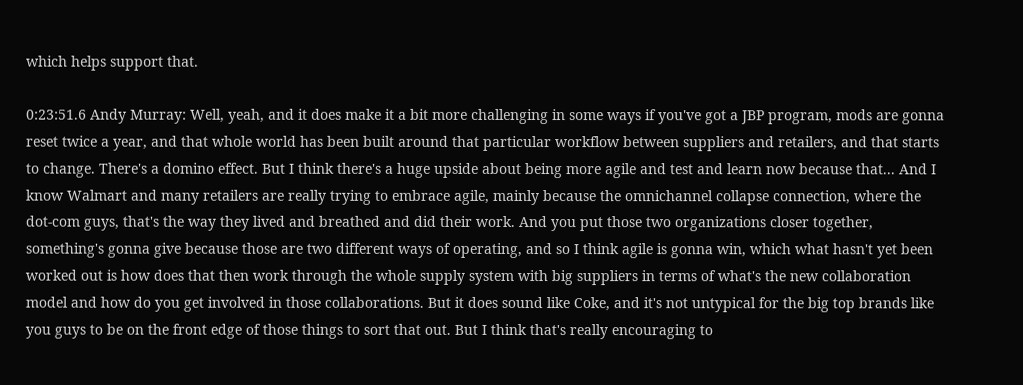which helps support that.

0:23:51.6 Andy Murray: Well, yeah, and it does make it a bit more challenging in some ways if you've got a JBP program, mods are gonna reset twice a year, and that whole world has been built around that particular workflow between suppliers and retailers, and that starts to change. There's a domino effect. But I think there's a huge upside about being more agile and test and learn now because that... And I know Walmart and many retailers are really trying to embrace agile, mainly because the omnichannel collapse connection, where the dot-com guys, that's the way they lived and breathed and did their work. And you put those two organizations closer together, something's gonna give because those are two different ways of operating, and so I think agile is gonna win, which what hasn't yet been worked out is how does that then work through the whole supply system with big suppliers in terms of what's the new collaboration model and how do you get involved in those collaborations. But it does sound like Coke, and it's not untypical for the big top brands like you guys to be on the front edge of those things to sort that out. But I think that's really encouraging to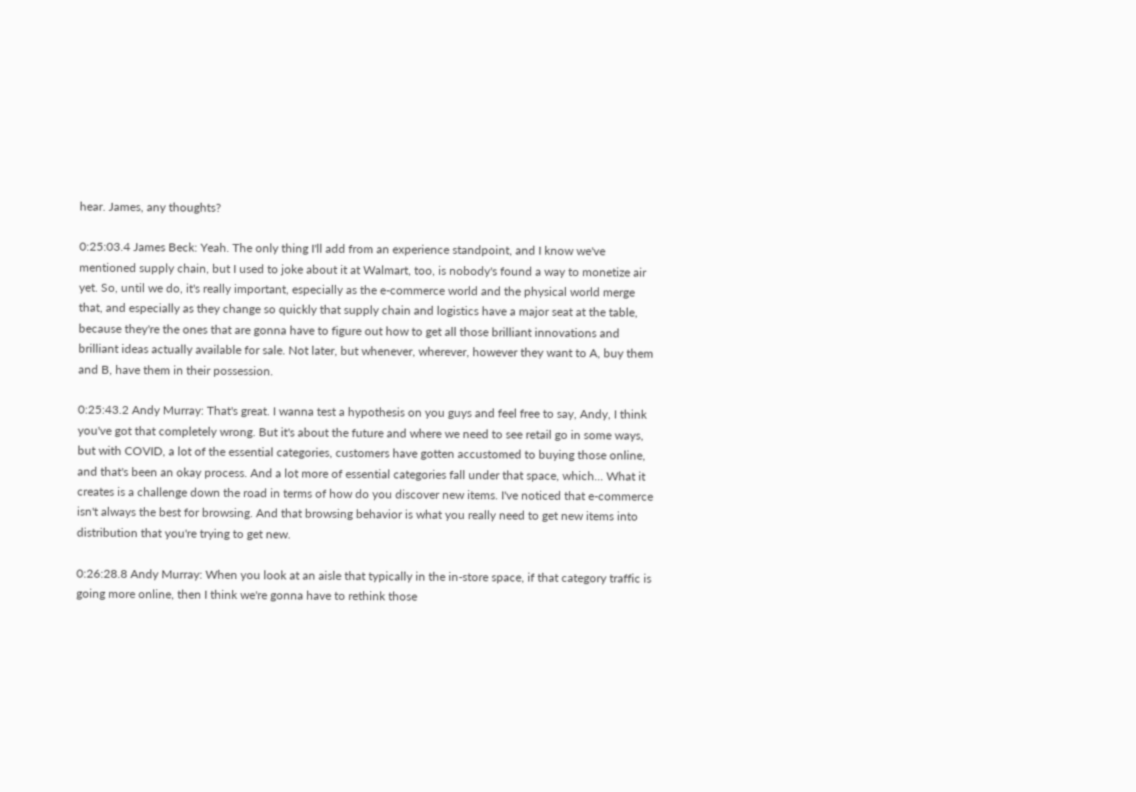hear. James, any thoughts?

0:25:03.4 James Beck: Yeah. The only thing I'll add from an experience standpoint, and I know we've mentioned supply chain, but I used to joke about it at Walmart, too, is nobody's found a way to monetize air yet. So, until we do, it's really important, especially as the e-commerce world and the physical world merge that, and especially as they change so quickly that supply chain and logistics have a major seat at the table, because they're the ones that are gonna have to figure out how to get all those brilliant innovations and brilliant ideas actually available for sale. Not later, but whenever, wherever, however they want to A, buy them and B, have them in their possession.

0:25:43.2 Andy Murray: That's great. I wanna test a hypothesis on you guys and feel free to say, Andy, I think you've got that completely wrong. But it's about the future and where we need to see retail go in some ways, but with COVID, a lot of the essential categories, customers have gotten accustomed to buying those online, and that's been an okay process. And a lot more of essential categories fall under that space, which... What it creates is a challenge down the road in terms of how do you discover new items. I've noticed that e-commerce isn't always the best for browsing. And that browsing behavior is what you really need to get new items into distribution that you're trying to get new.

0:26:28.8 Andy Murray: When you look at an aisle that typically in the in-store space, if that category traffic is going more online, then I think we're gonna have to rethink those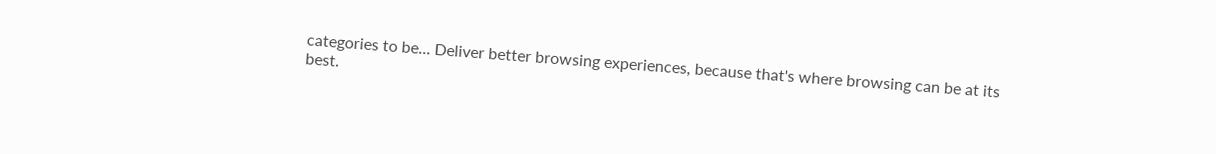categories to be... Deliver better browsing experiences, because that's where browsing can be at its best.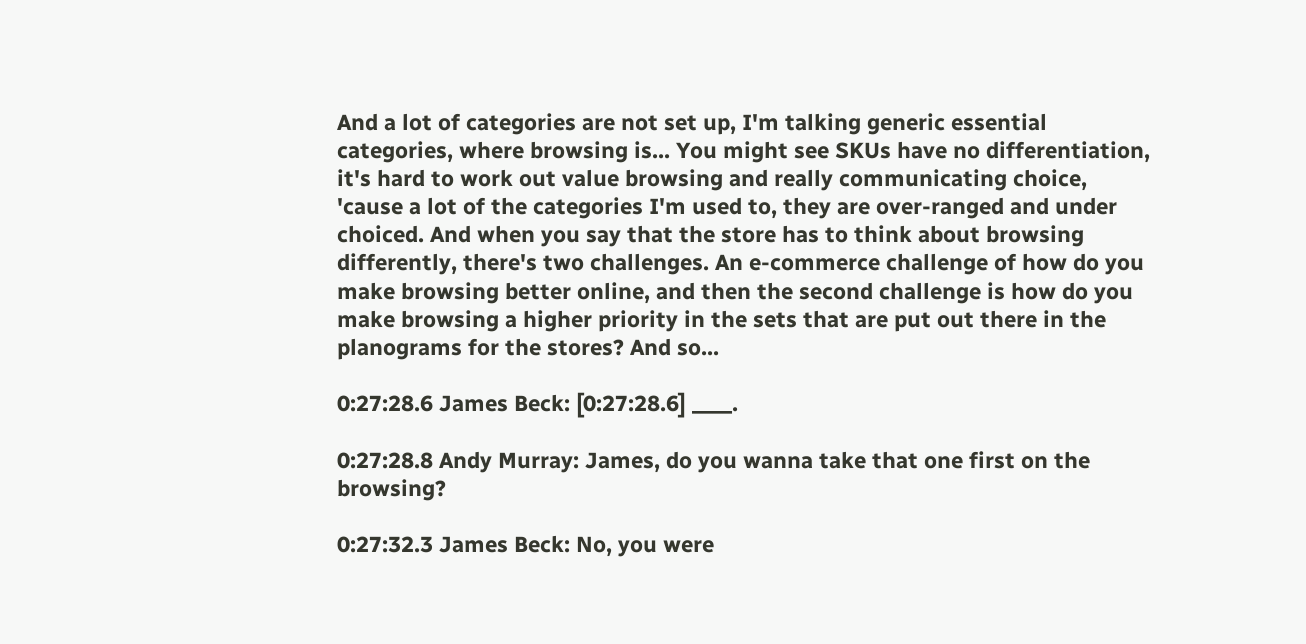And a lot of categories are not set up, I'm talking generic essential categories, where browsing is... You might see SKUs have no differentiation, it's hard to work out value browsing and really communicating choice, 'cause a lot of the categories I'm used to, they are over-ranged and under choiced. And when you say that the store has to think about browsing differently, there's two challenges. An e-commerce challenge of how do you make browsing better online, and then the second challenge is how do you make browsing a higher priority in the sets that are put out there in the planograms for the stores? And so...

0:27:28.6 James Beck: [0:27:28.6] ____.

0:27:28.8 Andy Murray: James, do you wanna take that one first on the browsing?

0:27:32.3 James Beck: No, you were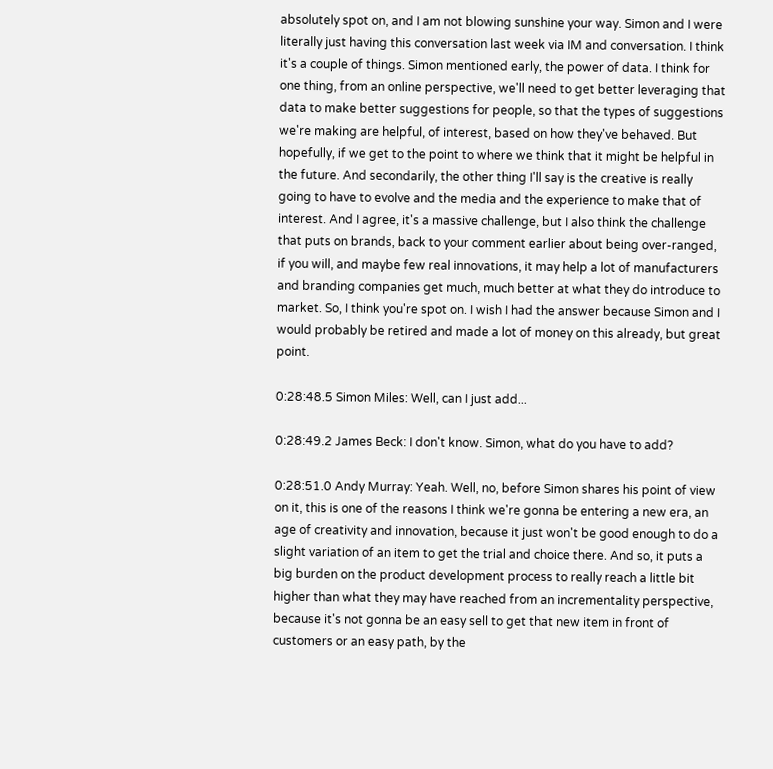absolutely spot on, and I am not blowing sunshine your way. Simon and I were literally just having this conversation last week via IM and conversation. I think it's a couple of things. Simon mentioned early, the power of data. I think for one thing, from an online perspective, we'll need to get better leveraging that data to make better suggestions for people, so that the types of suggestions we're making are helpful, of interest, based on how they've behaved. But hopefully, if we get to the point to where we think that it might be helpful in the future. And secondarily, the other thing I'll say is the creative is really going to have to evolve and the media and the experience to make that of interest. And I agree, it's a massive challenge, but I also think the challenge that puts on brands, back to your comment earlier about being over-ranged, if you will, and maybe few real innovations, it may help a lot of manufacturers and branding companies get much, much better at what they do introduce to market. So, I think you're spot on. I wish I had the answer because Simon and I would probably be retired and made a lot of money on this already, but great point.

0:28:48.5 Simon Miles: Well, can I just add...

0:28:49.2 James Beck: I don't know. Simon, what do you have to add?

0:28:51.0 Andy Murray: Yeah. Well, no, before Simon shares his point of view on it, this is one of the reasons I think we're gonna be entering a new era, an age of creativity and innovation, because it just won't be good enough to do a slight variation of an item to get the trial and choice there. And so, it puts a big burden on the product development process to really reach a little bit higher than what they may have reached from an incrementality perspective, because it's not gonna be an easy sell to get that new item in front of customers or an easy path, by the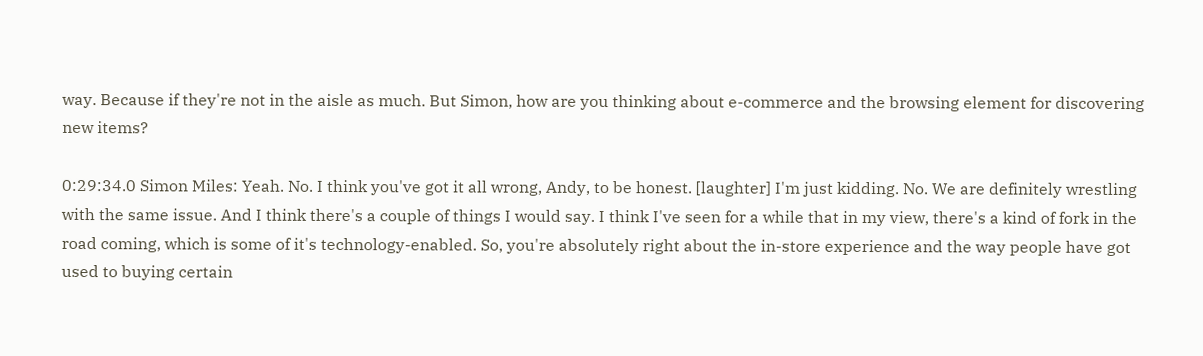way. Because if they're not in the aisle as much. But Simon, how are you thinking about e-commerce and the browsing element for discovering new items?

0:29:34.0 Simon Miles: Yeah. No. I think you've got it all wrong, Andy, to be honest. [laughter] I'm just kidding. No. We are definitely wrestling with the same issue. And I think there's a couple of things I would say. I think I've seen for a while that in my view, there's a kind of fork in the road coming, which is some of it's technology-enabled. So, you're absolutely right about the in-store experience and the way people have got used to buying certain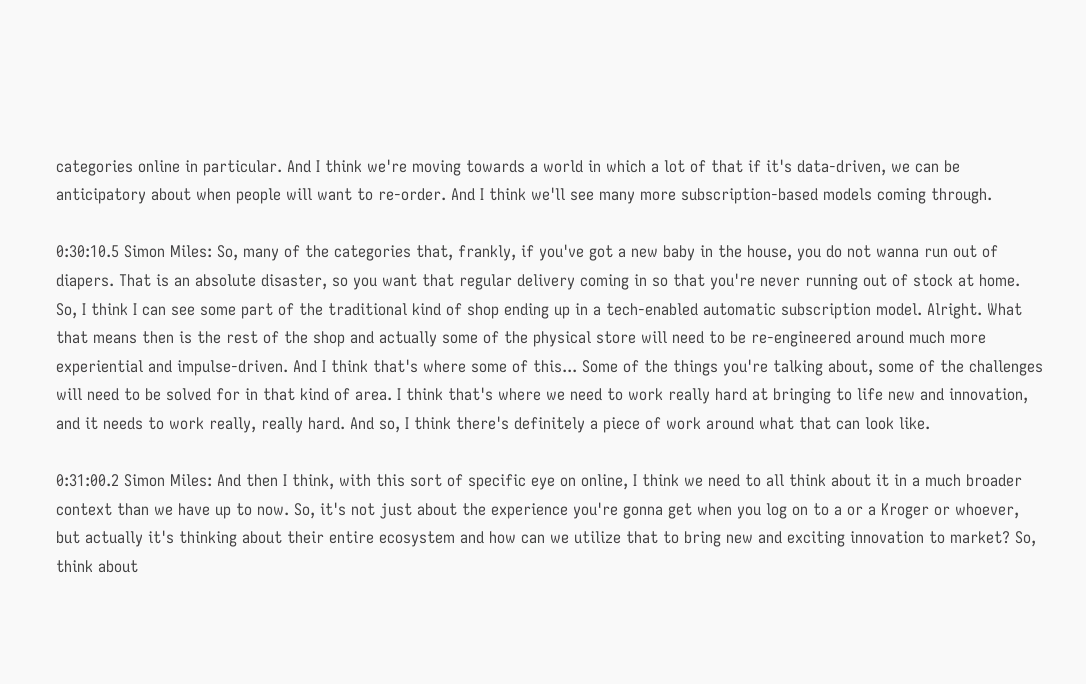categories online in particular. And I think we're moving towards a world in which a lot of that if it's data-driven, we can be anticipatory about when people will want to re-order. And I think we'll see many more subscription-based models coming through.

0:30:10.5 Simon Miles: So, many of the categories that, frankly, if you've got a new baby in the house, you do not wanna run out of diapers. That is an absolute disaster, so you want that regular delivery coming in so that you're never running out of stock at home. So, I think I can see some part of the traditional kind of shop ending up in a tech-enabled automatic subscription model. Alright. What that means then is the rest of the shop and actually some of the physical store will need to be re-engineered around much more experiential and impulse-driven. And I think that's where some of this... Some of the things you're talking about, some of the challenges will need to be solved for in that kind of area. I think that's where we need to work really hard at bringing to life new and innovation, and it needs to work really, really hard. And so, I think there's definitely a piece of work around what that can look like.

0:31:00.2 Simon Miles: And then I think, with this sort of specific eye on online, I think we need to all think about it in a much broader context than we have up to now. So, it's not just about the experience you're gonna get when you log on to a or a Kroger or whoever, but actually it's thinking about their entire ecosystem and how can we utilize that to bring new and exciting innovation to market? So, think about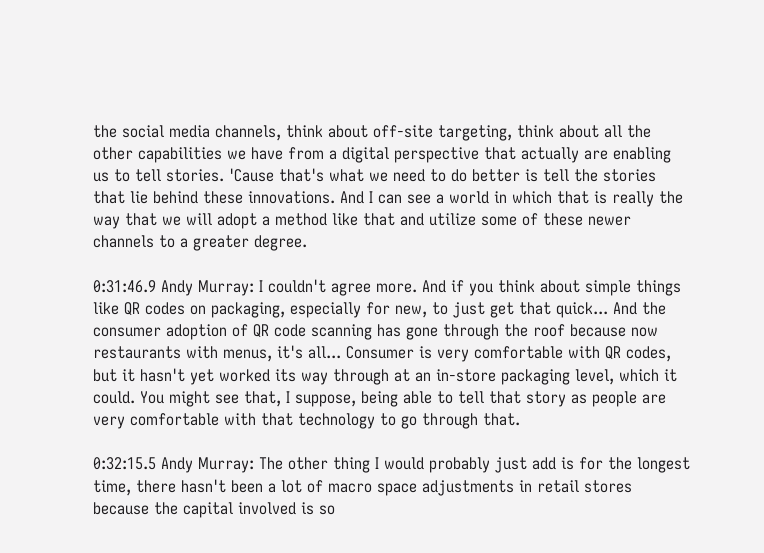the social media channels, think about off-site targeting, think about all the other capabilities we have from a digital perspective that actually are enabling us to tell stories. 'Cause that's what we need to do better is tell the stories that lie behind these innovations. And I can see a world in which that is really the way that we will adopt a method like that and utilize some of these newer channels to a greater degree.

0:31:46.9 Andy Murray: I couldn't agree more. And if you think about simple things like QR codes on packaging, especially for new, to just get that quick... And the consumer adoption of QR code scanning has gone through the roof because now restaurants with menus, it's all... Consumer is very comfortable with QR codes, but it hasn't yet worked its way through at an in-store packaging level, which it could. You might see that, I suppose, being able to tell that story as people are very comfortable with that technology to go through that.

0:32:15.5 Andy Murray: The other thing I would probably just add is for the longest time, there hasn't been a lot of macro space adjustments in retail stores because the capital involved is so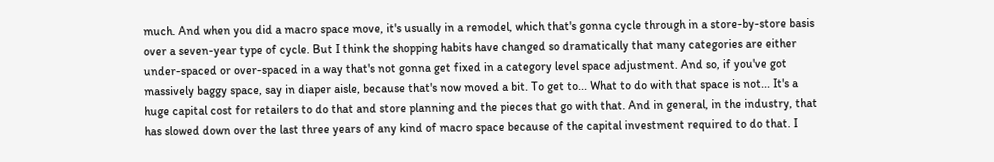much. And when you did a macro space move, it's usually in a remodel, which that's gonna cycle through in a store-by-store basis over a seven-year type of cycle. But I think the shopping habits have changed so dramatically that many categories are either under-spaced or over-spaced in a way that's not gonna get fixed in a category level space adjustment. And so, if you've got massively baggy space, say in diaper aisle, because that's now moved a bit. To get to... What to do with that space is not... It's a huge capital cost for retailers to do that and store planning and the pieces that go with that. And in general, in the industry, that has slowed down over the last three years of any kind of macro space because of the capital investment required to do that. I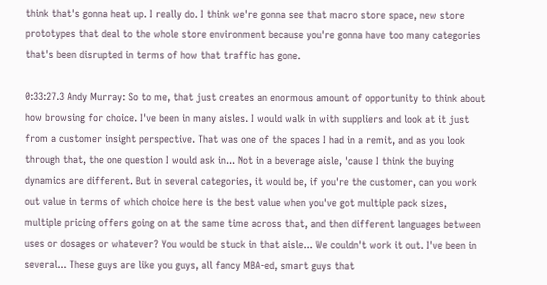think that's gonna heat up. I really do. I think we're gonna see that macro store space, new store prototypes that deal to the whole store environment because you're gonna have too many categories that's been disrupted in terms of how that traffic has gone.

0:33:27.3 Andy Murray: So to me, that just creates an enormous amount of opportunity to think about how browsing for choice. I've been in many aisles. I would walk in with suppliers and look at it just from a customer insight perspective. That was one of the spaces I had in a remit, and as you look through that, the one question I would ask in... Not in a beverage aisle, 'cause I think the buying dynamics are different. But in several categories, it would be, if you're the customer, can you work out value in terms of which choice here is the best value when you've got multiple pack sizes, multiple pricing offers going on at the same time across that, and then different languages between uses or dosages or whatever? You would be stuck in that aisle... We couldn't work it out. I've been in several... These guys are like you guys, all fancy MBA-ed, smart guys that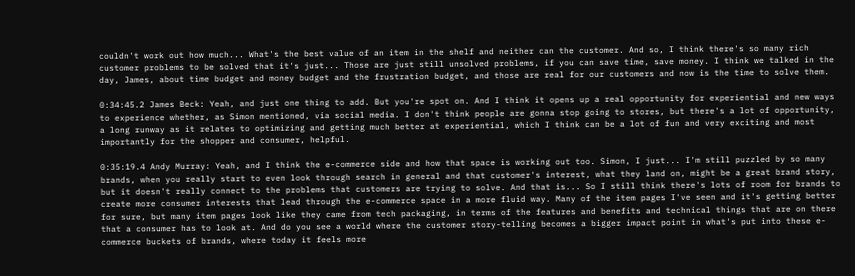couldn't work out how much... What's the best value of an item in the shelf and neither can the customer. And so, I think there's so many rich customer problems to be solved that it's just... Those are just still unsolved problems, if you can save time, save money. I think we talked in the day, James, about time budget and money budget and the frustration budget, and those are real for our customers and now is the time to solve them.

0:34:45.2 James Beck: Yeah, and just one thing to add. But you're spot on. And I think it opens up a real opportunity for experiential and new ways to experience whether, as Simon mentioned, via social media. I don't think people are gonna stop going to stores, but there's a lot of opportunity, a long runway as it relates to optimizing and getting much better at experiential, which I think can be a lot of fun and very exciting and most importantly for the shopper and consumer, helpful.

0:35:19.4 Andy Murray: Yeah, and I think the e-commerce side and how that space is working out too. Simon, I just... I'm still puzzled by so many brands, when you really start to even look through search in general and that customer's interest, what they land on, might be a great brand story, but it doesn't really connect to the problems that customers are trying to solve. And that is... So I still think there's lots of room for brands to create more consumer interests that lead through the e-commerce space in a more fluid way. Many of the item pages I've seen and it's getting better for sure, but many item pages look like they came from tech packaging, in terms of the features and benefits and technical things that are on there that a consumer has to look at. And do you see a world where the customer story-telling becomes a bigger impact point in what's put into these e-commerce buckets of brands, where today it feels more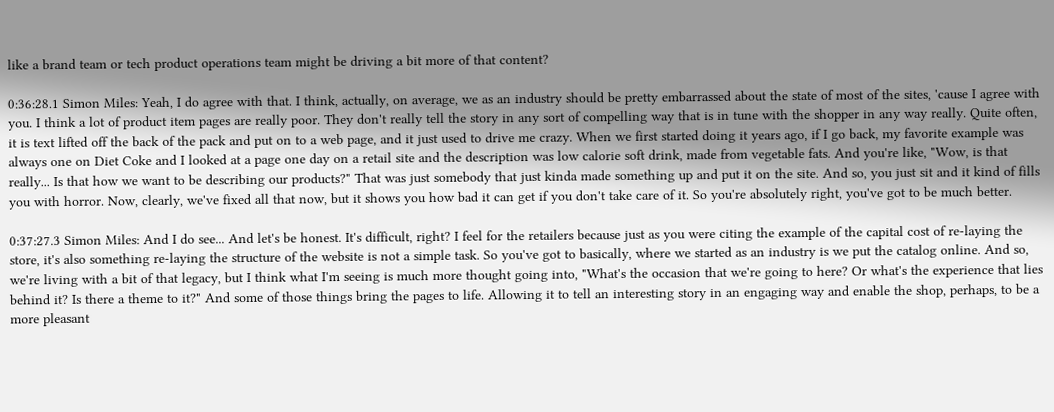like a brand team or tech product operations team might be driving a bit more of that content?

0:36:28.1 Simon Miles: Yeah, I do agree with that. I think, actually, on average, we as an industry should be pretty embarrassed about the state of most of the sites, 'cause I agree with you. I think a lot of product item pages are really poor. They don't really tell the story in any sort of compelling way that is in tune with the shopper in any way really. Quite often, it is text lifted off the back of the pack and put on to a web page, and it just used to drive me crazy. When we first started doing it years ago, if I go back, my favorite example was always one on Diet Coke and I looked at a page one day on a retail site and the description was low calorie soft drink, made from vegetable fats. And you're like, "Wow, is that really... Is that how we want to be describing our products?" That was just somebody that just kinda made something up and put it on the site. And so, you just sit and it kind of fills you with horror. Now, clearly, we've fixed all that now, but it shows you how bad it can get if you don't take care of it. So you're absolutely right, you've got to be much better.

0:37:27.3 Simon Miles: And I do see... And let's be honest. It's difficult, right? I feel for the retailers because just as you were citing the example of the capital cost of re-laying the store, it's also something re-laying the structure of the website is not a simple task. So you've got to basically, where we started as an industry is we put the catalog online. And so, we're living with a bit of that legacy, but I think what I'm seeing is much more thought going into, "What's the occasion that we're going to here? Or what's the experience that lies behind it? Is there a theme to it?" And some of those things bring the pages to life. Allowing it to tell an interesting story in an engaging way and enable the shop, perhaps, to be a more pleasant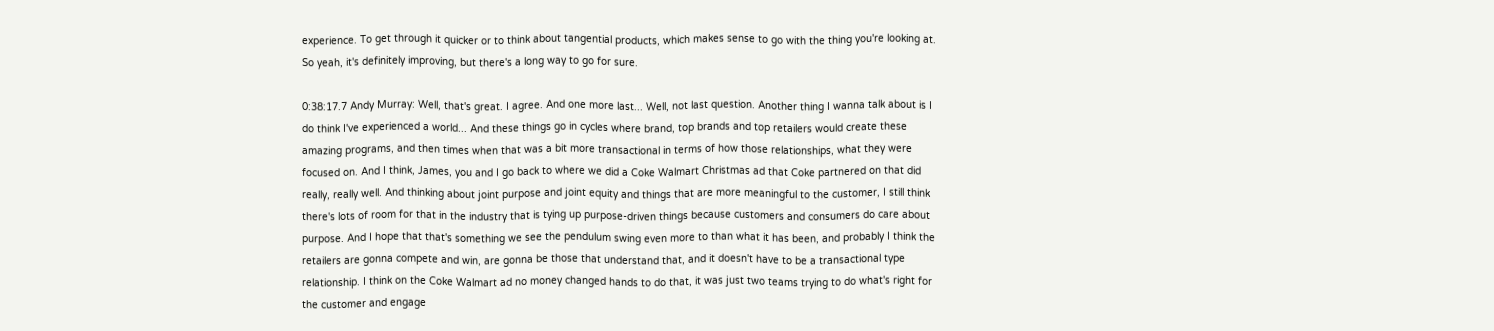experience. To get through it quicker or to think about tangential products, which makes sense to go with the thing you're looking at. So yeah, it's definitely improving, but there's a long way to go for sure.

0:38:17.7 Andy Murray: Well, that's great. I agree. And one more last... Well, not last question. Another thing I wanna talk about is I do think I've experienced a world... And these things go in cycles where brand, top brands and top retailers would create these amazing programs, and then times when that was a bit more transactional in terms of how those relationships, what they were focused on. And I think, James, you and I go back to where we did a Coke Walmart Christmas ad that Coke partnered on that did really, really well. And thinking about joint purpose and joint equity and things that are more meaningful to the customer, I still think there's lots of room for that in the industry that is tying up purpose-driven things because customers and consumers do care about purpose. And I hope that that's something we see the pendulum swing even more to than what it has been, and probably I think the retailers are gonna compete and win, are gonna be those that understand that, and it doesn't have to be a transactional type relationship. I think on the Coke Walmart ad no money changed hands to do that, it was just two teams trying to do what's right for the customer and engage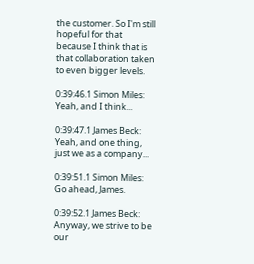the customer. So I'm still hopeful for that because I think that is that collaboration taken to even bigger levels.

0:39:46.1 Simon Miles: Yeah, and I think...

0:39:47.1 James Beck: Yeah, and one thing, just we as a company...

0:39:51.1 Simon Miles: Go ahead, James.

0:39:52.1 James Beck: Anyway, we strive to be our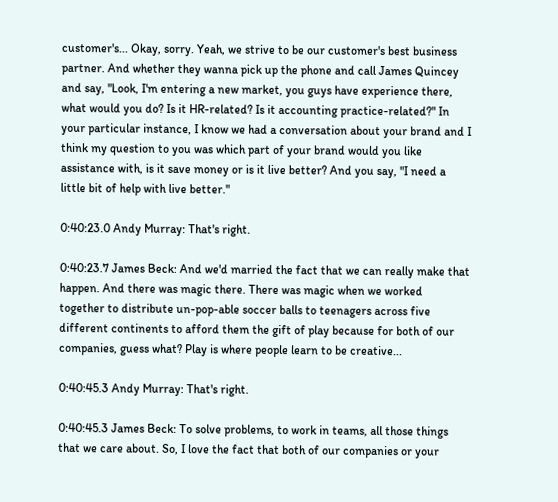customer's... Okay, sorry. Yeah, we strive to be our customer's best business partner. And whether they wanna pick up the phone and call James Quincey and say, "Look, I'm entering a new market, you guys have experience there, what would you do? Is it HR-related? Is it accounting practice-related?" In your particular instance, I know we had a conversation about your brand and I think my question to you was which part of your brand would you like assistance with, is it save money or is it live better? And you say, "I need a little bit of help with live better."

0:40:23.0 Andy Murray: That's right.

0:40:23.7 James Beck: And we'd married the fact that we can really make that happen. And there was magic there. There was magic when we worked together to distribute un-pop-able soccer balls to teenagers across five different continents to afford them the gift of play because for both of our companies, guess what? Play is where people learn to be creative...

0:40:45.3 Andy Murray: That's right.

0:40:45.3 James Beck: To solve problems, to work in teams, all those things that we care about. So, I love the fact that both of our companies or your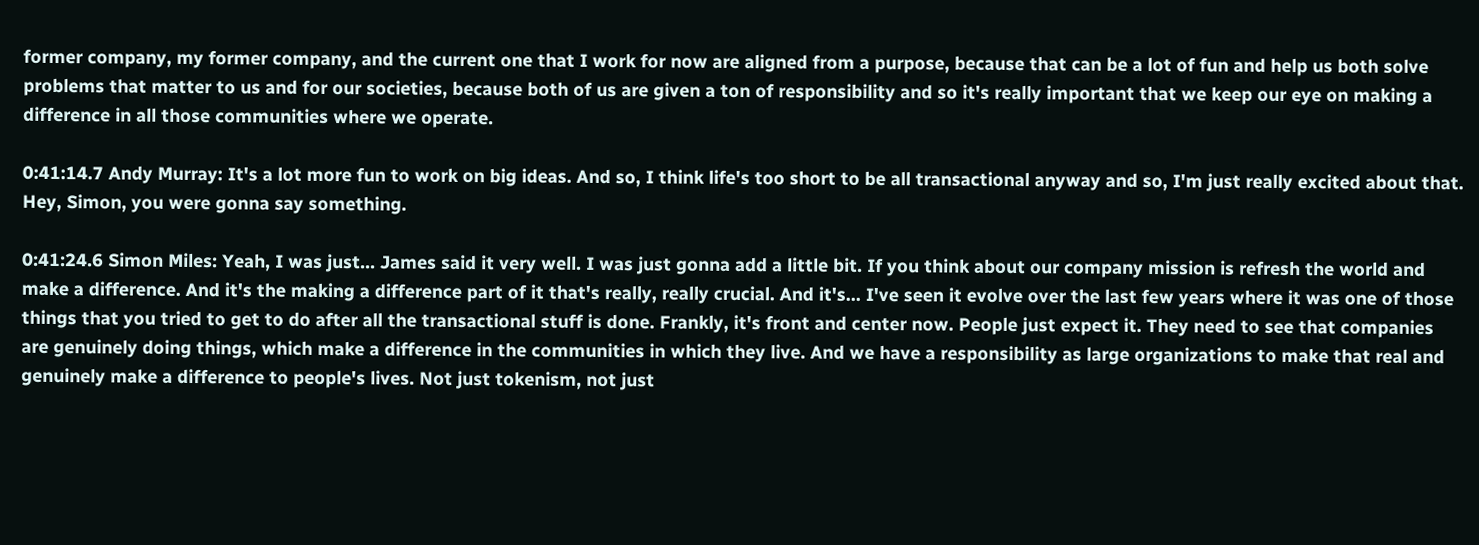former company, my former company, and the current one that I work for now are aligned from a purpose, because that can be a lot of fun and help us both solve problems that matter to us and for our societies, because both of us are given a ton of responsibility and so it's really important that we keep our eye on making a difference in all those communities where we operate.

0:41:14.7 Andy Murray: It's a lot more fun to work on big ideas. And so, I think life's too short to be all transactional anyway and so, I'm just really excited about that. Hey, Simon, you were gonna say something.

0:41:24.6 Simon Miles: Yeah, I was just... James said it very well. I was just gonna add a little bit. If you think about our company mission is refresh the world and make a difference. And it's the making a difference part of it that's really, really crucial. And it's... I've seen it evolve over the last few years where it was one of those things that you tried to get to do after all the transactional stuff is done. Frankly, it's front and center now. People just expect it. They need to see that companies are genuinely doing things, which make a difference in the communities in which they live. And we have a responsibility as large organizations to make that real and genuinely make a difference to people's lives. Not just tokenism, not just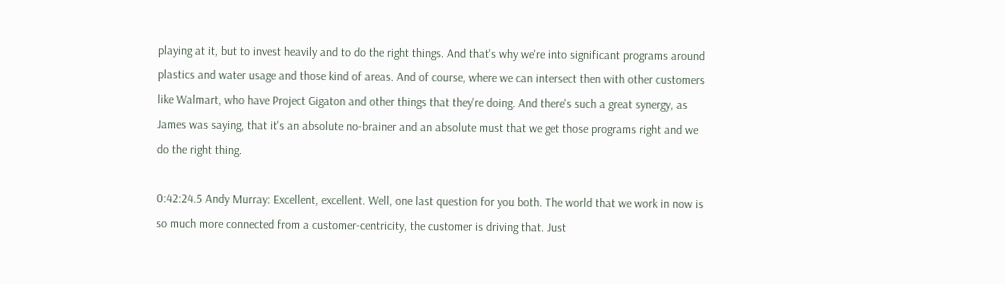playing at it, but to invest heavily and to do the right things. And that's why we're into significant programs around plastics and water usage and those kind of areas. And of course, where we can intersect then with other customers like Walmart, who have Project Gigaton and other things that they're doing. And there's such a great synergy, as James was saying, that it's an absolute no-brainer and an absolute must that we get those programs right and we do the right thing.

0:42:24.5 Andy Murray: Excellent, excellent. Well, one last question for you both. The world that we work in now is so much more connected from a customer-centricity, the customer is driving that. Just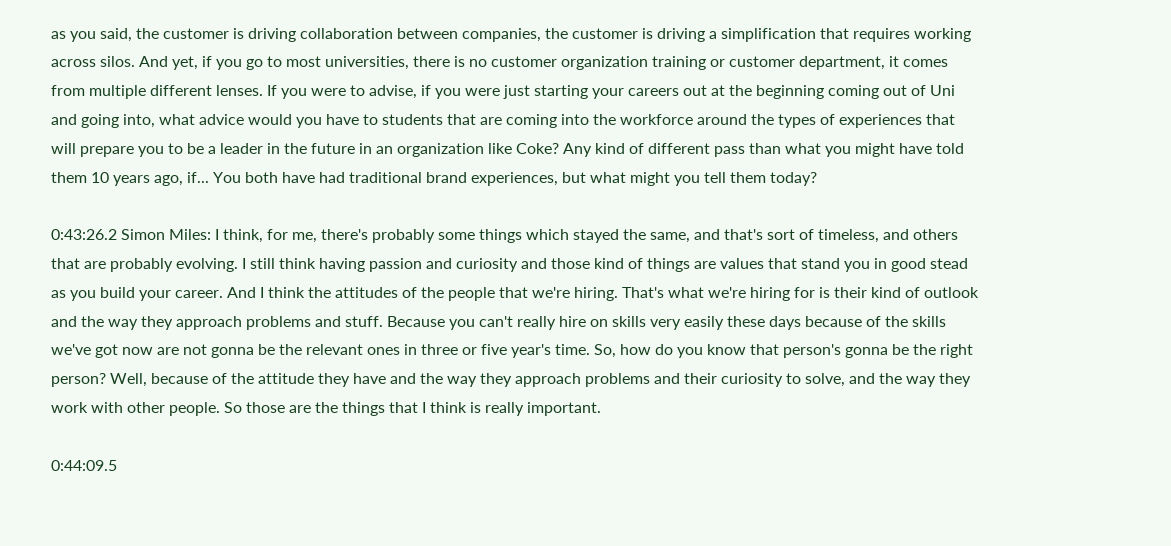as you said, the customer is driving collaboration between companies, the customer is driving a simplification that requires working across silos. And yet, if you go to most universities, there is no customer organization training or customer department, it comes from multiple different lenses. If you were to advise, if you were just starting your careers out at the beginning coming out of Uni and going into, what advice would you have to students that are coming into the workforce around the types of experiences that will prepare you to be a leader in the future in an organization like Coke? Any kind of different pass than what you might have told them 10 years ago, if... You both have had traditional brand experiences, but what might you tell them today?

0:43:26.2 Simon Miles: I think, for me, there's probably some things which stayed the same, and that's sort of timeless, and others that are probably evolving. I still think having passion and curiosity and those kind of things are values that stand you in good stead as you build your career. And I think the attitudes of the people that we're hiring. That's what we're hiring for is their kind of outlook and the way they approach problems and stuff. Because you can't really hire on skills very easily these days because of the skills we've got now are not gonna be the relevant ones in three or five year's time. So, how do you know that person's gonna be the right person? Well, because of the attitude they have and the way they approach problems and their curiosity to solve, and the way they work with other people. So those are the things that I think is really important.

0:44:09.5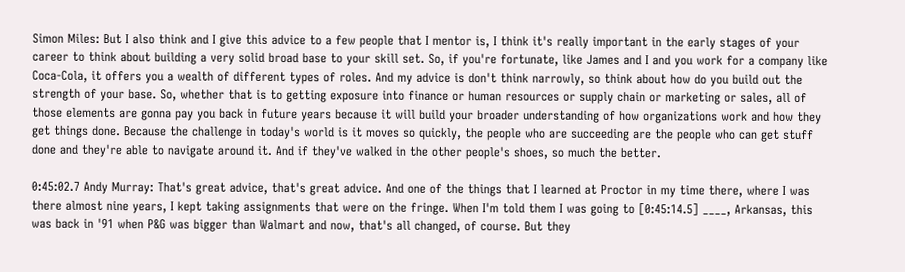Simon Miles: But I also think and I give this advice to a few people that I mentor is, I think it's really important in the early stages of your career to think about building a very solid broad base to your skill set. So, if you're fortunate, like James and I and you work for a company like Coca-Cola, it offers you a wealth of different types of roles. And my advice is don't think narrowly, so think about how do you build out the strength of your base. So, whether that is to getting exposure into finance or human resources or supply chain or marketing or sales, all of those elements are gonna pay you back in future years because it will build your broader understanding of how organizations work and how they get things done. Because the challenge in today's world is it moves so quickly, the people who are succeeding are the people who can get stuff done and they're able to navigate around it. And if they've walked in the other people's shoes, so much the better.

0:45:02.7 Andy Murray: That's great advice, that's great advice. And one of the things that I learned at Proctor in my time there, where I was there almost nine years, I kept taking assignments that were on the fringe. When I'm told them I was going to [0:45:14.5] ____, Arkansas, this was back in '91 when P&G was bigger than Walmart and now, that's all changed, of course. But they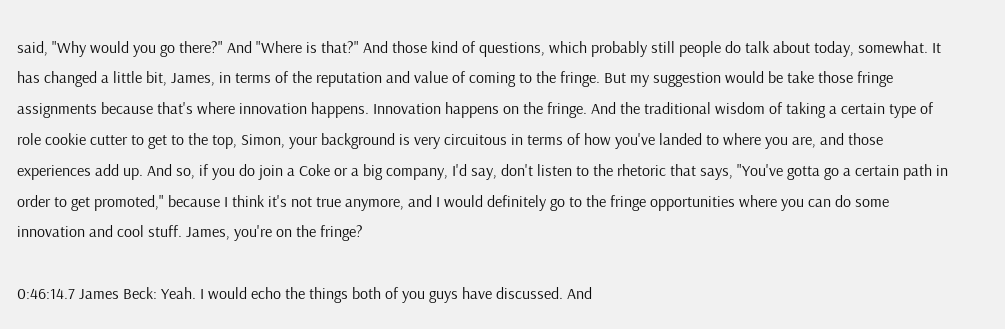said, "Why would you go there?" And "Where is that?" And those kind of questions, which probably still people do talk about today, somewhat. It has changed a little bit, James, in terms of the reputation and value of coming to the fringe. But my suggestion would be take those fringe assignments because that's where innovation happens. Innovation happens on the fringe. And the traditional wisdom of taking a certain type of role cookie cutter to get to the top, Simon, your background is very circuitous in terms of how you've landed to where you are, and those experiences add up. And so, if you do join a Coke or a big company, I'd say, don't listen to the rhetoric that says, "You've gotta go a certain path in order to get promoted," because I think it's not true anymore, and I would definitely go to the fringe opportunities where you can do some innovation and cool stuff. James, you're on the fringe?

0:46:14.7 James Beck: Yeah. I would echo the things both of you guys have discussed. And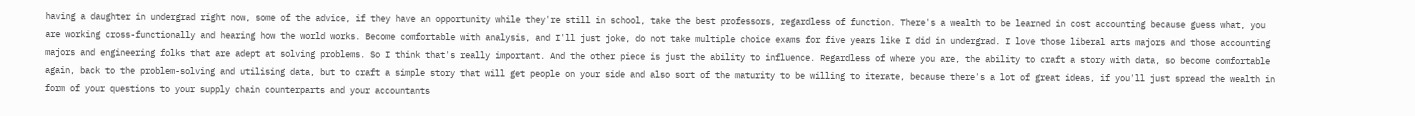having a daughter in undergrad right now, some of the advice, if they have an opportunity while they're still in school, take the best professors, regardless of function. There's a wealth to be learned in cost accounting because guess what, you are working cross-functionally and hearing how the world works. Become comfortable with analysis, and I'll just joke, do not take multiple choice exams for five years like I did in undergrad. I love those liberal arts majors and those accounting majors and engineering folks that are adept at solving problems. So I think that's really important. And the other piece is just the ability to influence. Regardless of where you are, the ability to craft a story with data, so become comfortable again, back to the problem-solving and utilising data, but to craft a simple story that will get people on your side and also sort of the maturity to be willing to iterate, because there's a lot of great ideas, if you'll just spread the wealth in form of your questions to your supply chain counterparts and your accountants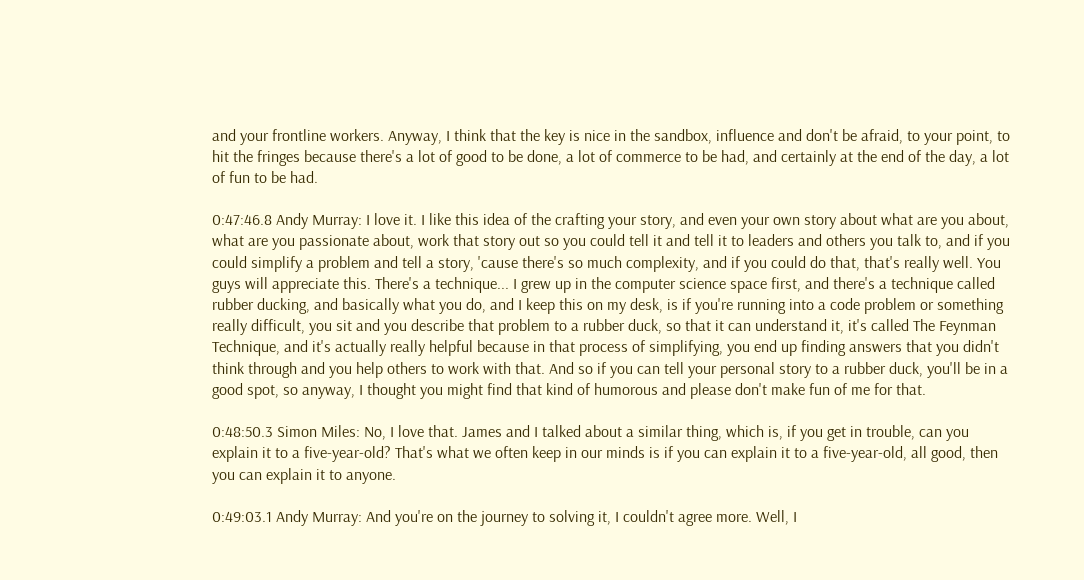and your frontline workers. Anyway, I think that the key is nice in the sandbox, influence and don't be afraid, to your point, to hit the fringes because there's a lot of good to be done, a lot of commerce to be had, and certainly at the end of the day, a lot of fun to be had.

0:47:46.8 Andy Murray: I love it. I like this idea of the crafting your story, and even your own story about what are you about, what are you passionate about, work that story out so you could tell it and tell it to leaders and others you talk to, and if you could simplify a problem and tell a story, 'cause there's so much complexity, and if you could do that, that's really well. You guys will appreciate this. There's a technique... I grew up in the computer science space first, and there's a technique called rubber ducking, and basically what you do, and I keep this on my desk, is if you're running into a code problem or something really difficult, you sit and you describe that problem to a rubber duck, so that it can understand it, it's called The Feynman Technique, and it's actually really helpful because in that process of simplifying, you end up finding answers that you didn't think through and you help others to work with that. And so if you can tell your personal story to a rubber duck, you'll be in a good spot, so anyway, I thought you might find that kind of humorous and please don't make fun of me for that.

0:48:50.3 Simon Miles: No, I love that. James and I talked about a similar thing, which is, if you get in trouble, can you explain it to a five-year-old? That's what we often keep in our minds is if you can explain it to a five-year-old, all good, then you can explain it to anyone.

0:49:03.1 Andy Murray: And you're on the journey to solving it, I couldn't agree more. Well, I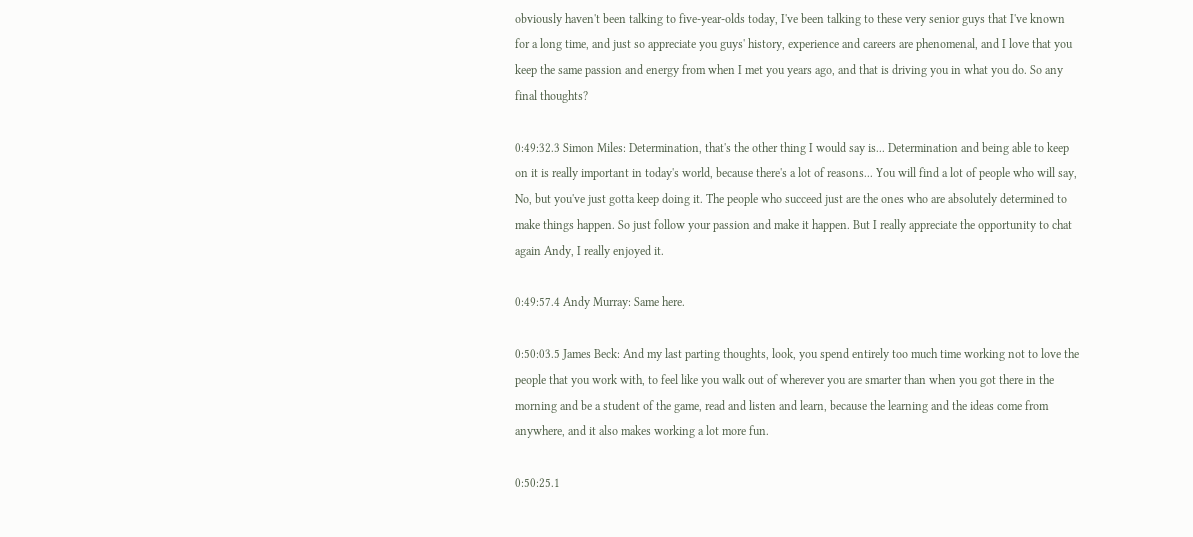obviously haven't been talking to five-year-olds today, I've been talking to these very senior guys that I've known for a long time, and just so appreciate you guys' history, experience and careers are phenomenal, and I love that you keep the same passion and energy from when I met you years ago, and that is driving you in what you do. So any final thoughts?

0:49:32.3 Simon Miles: Determination, that's the other thing I would say is... Determination and being able to keep on it is really important in today's world, because there's a lot of reasons... You will find a lot of people who will say, No, but you've just gotta keep doing it. The people who succeed just are the ones who are absolutely determined to make things happen. So just follow your passion and make it happen. But I really appreciate the opportunity to chat again Andy, I really enjoyed it.

0:49:57.4 Andy Murray: Same here.

0:50:03.5 James Beck: And my last parting thoughts, look, you spend entirely too much time working not to love the people that you work with, to feel like you walk out of wherever you are smarter than when you got there in the morning and be a student of the game, read and listen and learn, because the learning and the ideas come from anywhere, and it also makes working a lot more fun.

0:50:25.1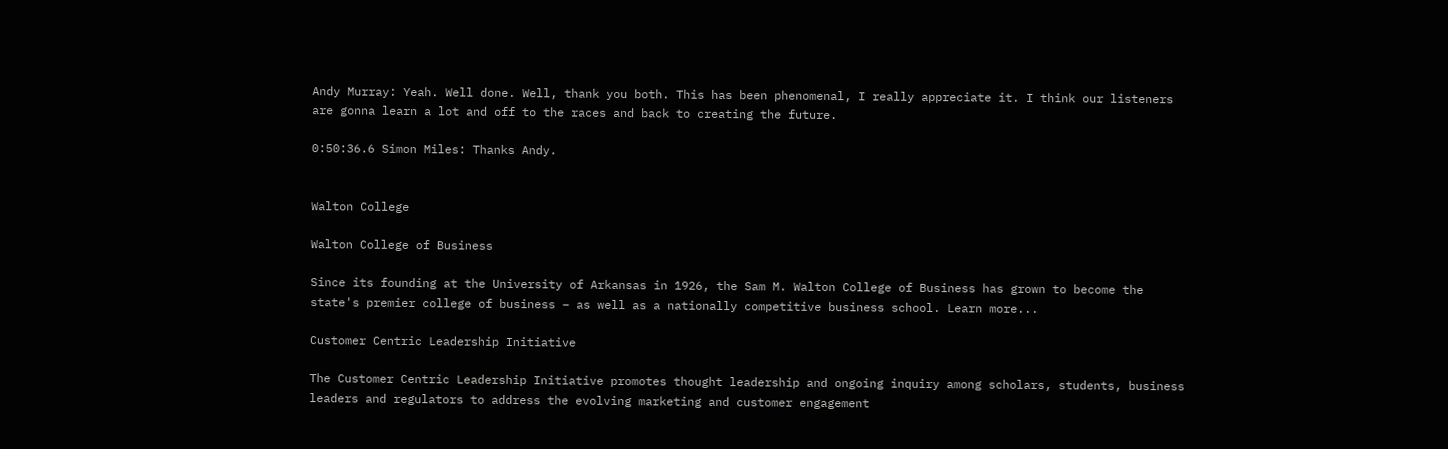Andy Murray: Yeah. Well done. Well, thank you both. This has been phenomenal, I really appreciate it. I think our listeners are gonna learn a lot and off to the races and back to creating the future.

0:50:36.6 Simon Miles: Thanks Andy.


Walton College

Walton College of Business

Since its founding at the University of Arkansas in 1926, the Sam M. Walton College of Business has grown to become the state's premier college of business – as well as a nationally competitive business school. Learn more...

Customer Centric Leadership Initiative

The Customer Centric Leadership Initiative promotes thought leadership and ongoing inquiry among scholars, students, business leaders and regulators to address the evolving marketing and customer engagement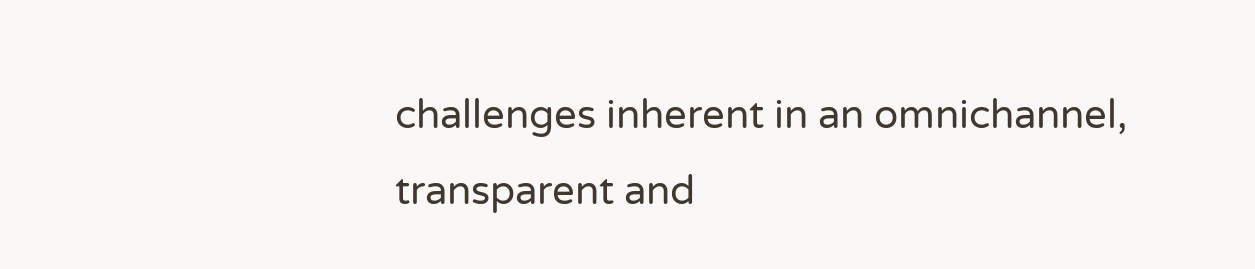challenges inherent in an omnichannel, transparent and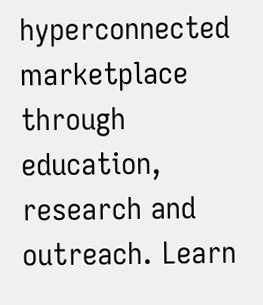hyperconnected marketplace through education, research and outreach. Learn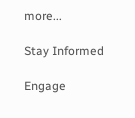more...

Stay Informed

Engage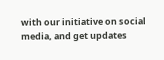with our initiative on social media, and get updates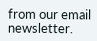from our email newsletter.